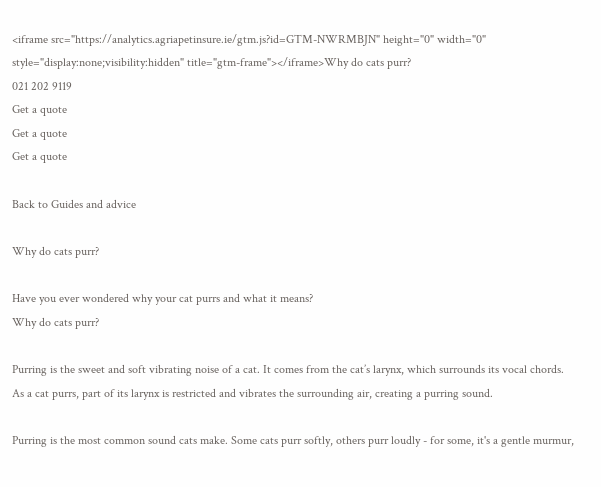<iframe src="https://analytics.agriapetinsure.ie/gtm.js?id=GTM-NWRMBJN" height="0" width="0" style="display:none;visibility:hidden" title="gtm-frame"></iframe>Why do cats purr?
021 202 9119
Get a quote
Get a quote
Get a quote

Back to Guides and advice

Why do cats purr?

Have you ever wondered why your cat purrs and what it means?
Why do cats purr?

Purring is the sweet and soft vibrating noise of a cat. It comes from the cat’s larynx, which surrounds its vocal chords. As a cat purrs, part of its larynx is restricted and vibrates the surrounding air, creating a purring sound.

Purring is the most common sound cats make. Some cats purr softly, others purr loudly - for some, it's a gentle murmur,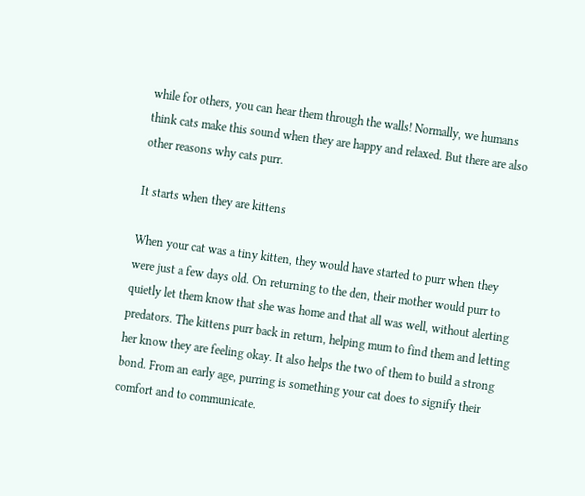while for others, you can hear them through the walls! Normally, we humans think cats make this sound when they are happy and relaxed. But there are also other reasons why cats purr.

It starts when they are kittens

When your cat was a tiny kitten, they would have started to purr when they were just a few days old. On returning to the den, their mother would purr to quietly let them know that she was home and that all was well, without alerting predators. The kittens purr back in return, helping mum to find them and letting her know they are feeling okay. It also helps the two of them to build a strong bond. From an early age, purring is something your cat does to signify their comfort and to communicate.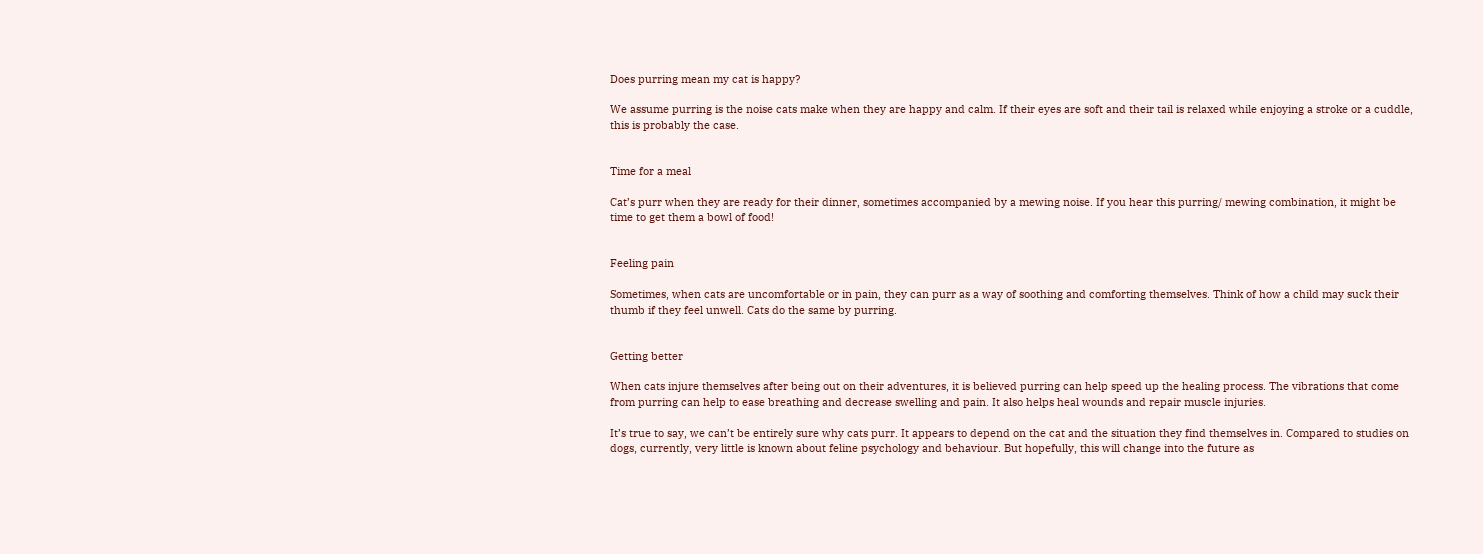Does purring mean my cat is happy?

We assume purring is the noise cats make when they are happy and calm. If their eyes are soft and their tail is relaxed while enjoying a stroke or a cuddle, this is probably the case.


Time for a meal

Cat’s purr when they are ready for their dinner, sometimes accompanied by a mewing noise. If you hear this purring/ mewing combination, it might be time to get them a bowl of food!


Feeling pain

Sometimes, when cats are uncomfortable or in pain, they can purr as a way of soothing and comforting themselves. Think of how a child may suck their thumb if they feel unwell. Cats do the same by purring.


Getting better

When cats injure themselves after being out on their adventures, it is believed purring can help speed up the healing process. The vibrations that come from purring can help to ease breathing and decrease swelling and pain. It also helps heal wounds and repair muscle injuries.

It’s true to say, we can’t be entirely sure why cats purr. It appears to depend on the cat and the situation they find themselves in. Compared to studies on dogs, currently, very little is known about feline psychology and behaviour. But hopefully, this will change into the future as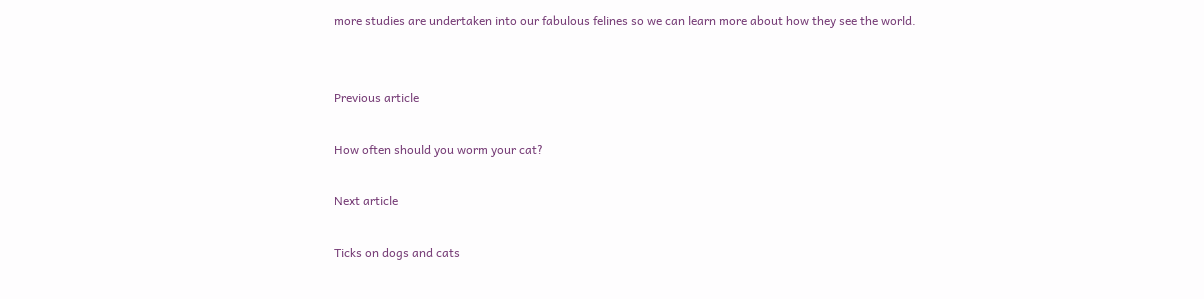more studies are undertaken into our fabulous felines so we can learn more about how they see the world.


Previous article

How often should you worm your cat?

Next article

Ticks on dogs and cats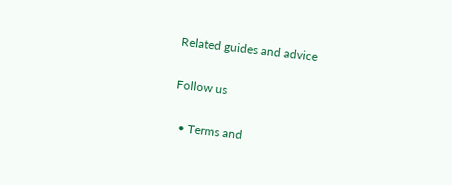Related guides and advice

Follow us

  • Terms and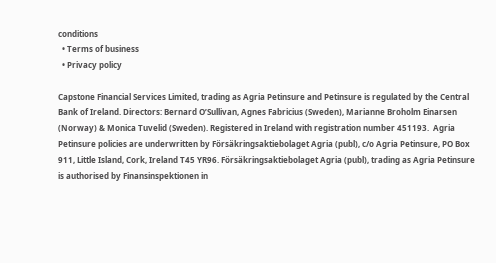conditions
  • Terms of business
  • Privacy policy

Capstone Financial Services Limited, trading as Agria Petinsure and Petinsure is regulated by the Central Bank of Ireland. Directors: Bernard O’Sullivan, Agnes Fabricius (Sweden), Marianne Broholm Einarsen (Norway) & Monica Tuvelid (Sweden). Registered in Ireland with registration number 451193.  Agria Petinsure policies are underwritten by Försäkringsaktiebolaget Agria (publ), c/o Agria Petinsure, PO Box 911, Little Island, Cork, Ireland T45 YR96. Försäkringsaktiebolaget Agria (publ), trading as Agria Petinsure is authorised by Finansinspektionen in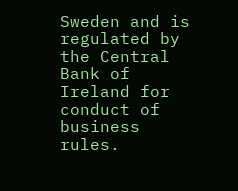Sweden and is regulated by the Central Bank of Ireland for conduct of business rules.